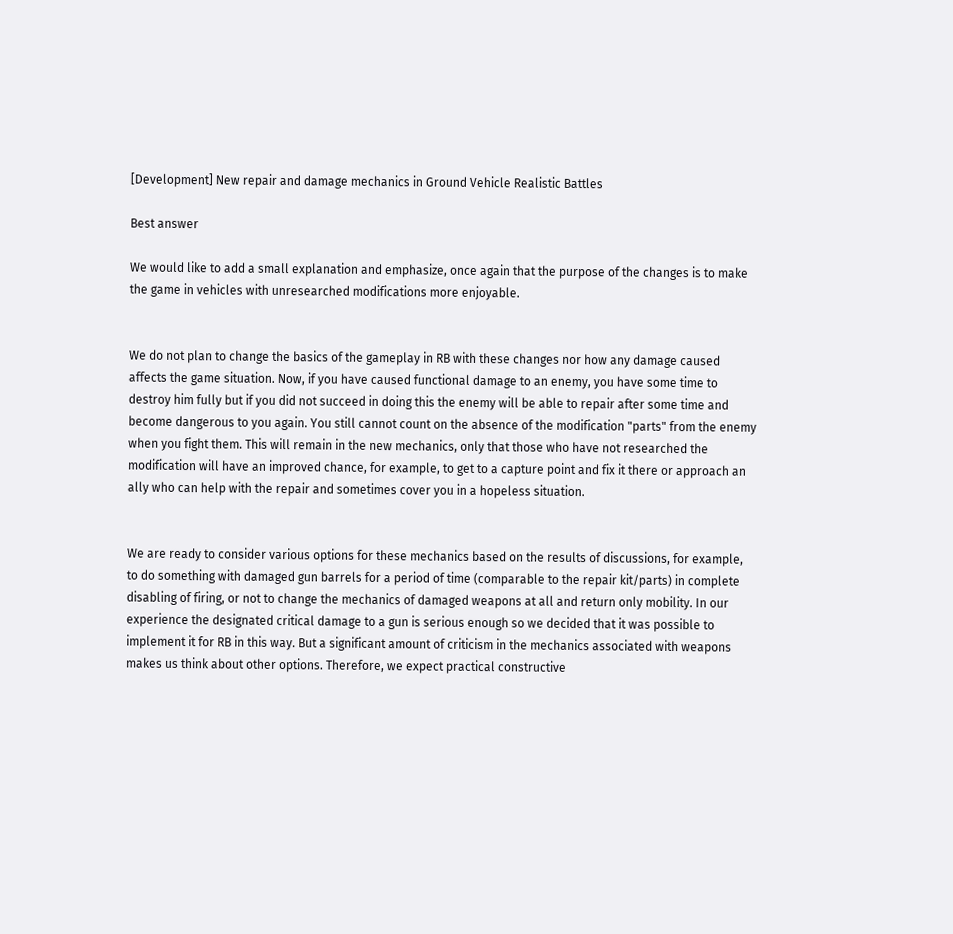[Development] New repair and damage mechanics in Ground Vehicle Realistic Battles

Best answer

We would like to add a small explanation and emphasize, once again that the purpose of the changes is to make the game in vehicles with unresearched modifications more enjoyable.


We do not plan to change the basics of the gameplay in RB with these changes nor how any damage caused affects the game situation. Now, if you have caused functional damage to an enemy, you have some time to destroy him fully but if you did not succeed in doing this the enemy will be able to repair after some time and become dangerous to you again. You still cannot count on the absence of the modification "parts" from the enemy when you fight them. This will remain in the new mechanics, only that those who have not researched the modification will have an improved chance, for example, to get to a capture point and fix it there or approach an ally who can help with the repair and sometimes cover you in a hopeless situation.


We are ready to consider various options for these mechanics based on the results of discussions, for example, to do something with damaged gun barrels for a period of time (comparable to the repair kit/parts) in complete disabling of firing, or not to change the mechanics of damaged weapons at all and return only mobility. In our experience the designated critical damage to a gun is serious enough so we decided that it was possible to implement it for RB in this way. But a significant amount of criticism in the mechanics associated with weapons makes us think about other options. Therefore, we expect practical constructive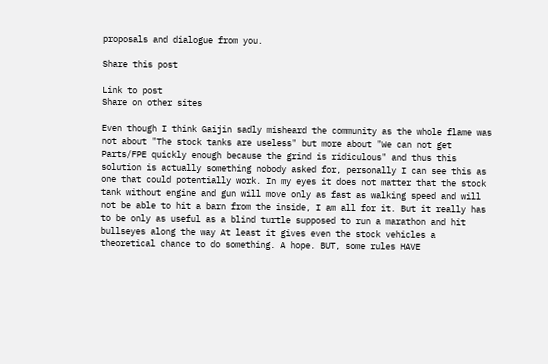proposals and dialogue from you.

Share this post

Link to post
Share on other sites

Even though I think Gaijin sadly misheard the community as the whole flame was not about "The stock tanks are useless" but more about "We can not get Parts/FPE quickly enough because the grind is ridiculous" and thus this solution is actually something nobody asked for, personally I can see this as one that could potentially work. In my eyes it does not matter that the stock tank without engine and gun will move only as fast as walking speed and will not be able to hit a barn from the inside, I am all for it. But it really has to be only as useful as a blind turtle supposed to run a marathon and hit bullseyes along the way At least it gives even the stock vehicles a theoretical chance to do something. A hope. BUT, some rules HAVE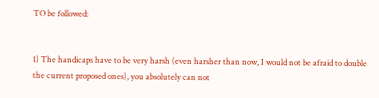TO be followed:


1) The handicaps have to be very harsh (even harsher than now, I would not be afraid to double the current proposed ones), you absolutely can not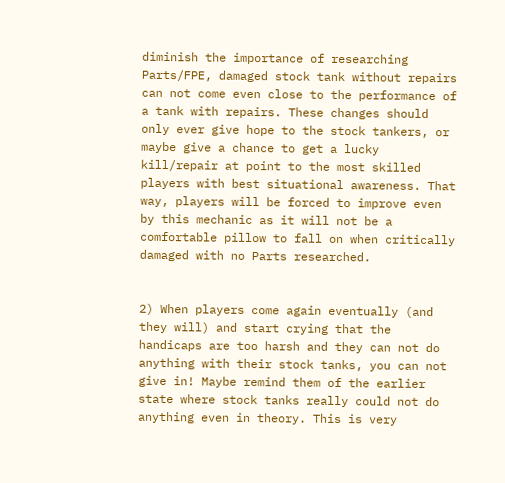diminish the importance of researching Parts/FPE, damaged stock tank without repairs can not come even close to the performance of a tank with repairs. These changes should only ever give hope to the stock tankers, or maybe give a chance to get a lucky kill/repair at point to the most skilled players with best situational awareness. That way, players will be forced to improve even by this mechanic as it will not be a comfortable pillow to fall on when critically damaged with no Parts researched.


2) When players come again eventually (and they will) and start crying that the handicaps are too harsh and they can not do anything with their stock tanks, you can not give in! Maybe remind them of the earlier state where stock tanks really could not do anything even in theory. This is very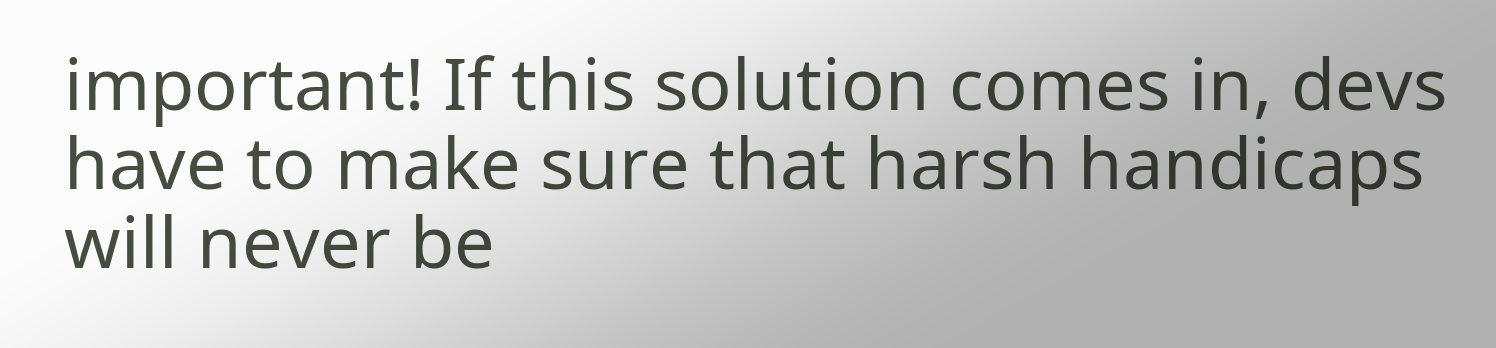important! If this solution comes in, devs have to make sure that harsh handicaps will never be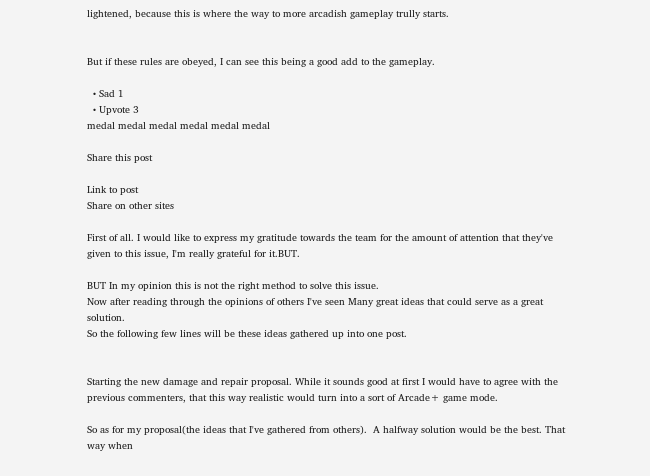lightened, because this is where the way to more arcadish gameplay trully starts.


But if these rules are obeyed, I can see this being a good add to the gameplay.

  • Sad 1
  • Upvote 3
medal medal medal medal medal medal

Share this post

Link to post
Share on other sites

First of all. I would like to express my gratitude towards the team for the amount of attention that they've given to this issue, I'm really grateful for it.BUT.

BUT In my opinion this is not the right method to solve this issue.
Now after reading through the opinions of others I've seen Many great ideas that could serve as a great solution.
So the following few lines will be these ideas gathered up into one post.


Starting the new damage and repair proposal. While it sounds good at first I would have to agree with the previous commenters, that this way realistic would turn into a sort of Arcade+ game mode.

So as for my proposal(the ideas that I've gathered from others).  A halfway solution would be the best. That way when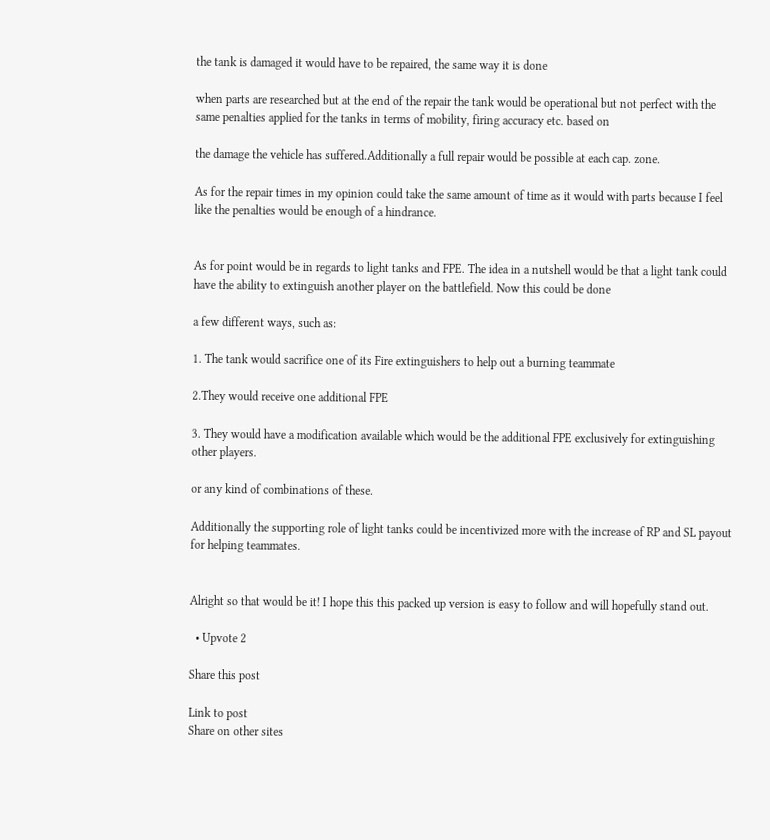the tank is damaged it would have to be repaired, the same way it is done

when parts are researched but at the end of the repair the tank would be operational but not perfect with the same penalties applied for the tanks in terms of mobility, firing accuracy etc. based on

the damage the vehicle has suffered.Additionally a full repair would be possible at each cap. zone.

As for the repair times in my opinion could take the same amount of time as it would with parts because I feel like the penalties would be enough of a hindrance.


As for point would be in regards to light tanks and FPE. The idea in a nutshell would be that a light tank could have the ability to extinguish another player on the battlefield. Now this could be done

a few different ways, such as:

1. The tank would sacrifice one of its Fire extinguishers to help out a burning teammate

2.They would receive one additional FPE

3. They would have a modification available which would be the additional FPE exclusively for extinguishing other players.

or any kind of combinations of these.

Additionally the supporting role of light tanks could be incentivized more with the increase of RP and SL payout for helping teammates.


Alright so that would be it! I hope this this packed up version is easy to follow and will hopefully stand out.

  • Upvote 2

Share this post

Link to post
Share on other sites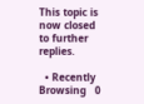This topic is now closed to further replies.

  • Recently Browsing   0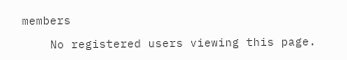members

    No registered users viewing this page.